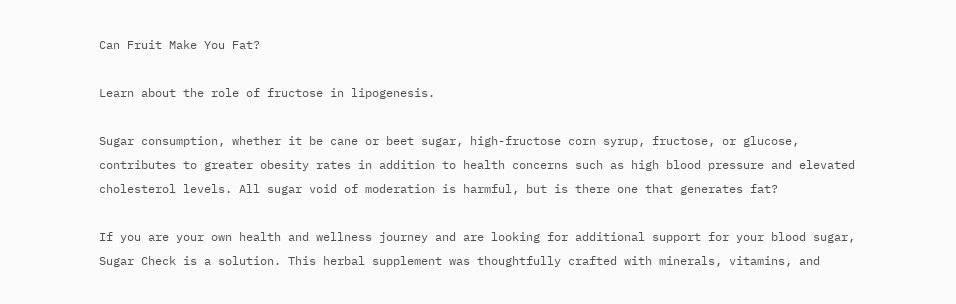Can Fruit Make You Fat?

Learn about the role of fructose in lipogenesis.

Sugar consumption, whether it be cane or beet sugar, high-fructose corn syrup, fructose, or glucose, contributes to greater obesity rates in addition to health concerns such as high blood pressure and elevated cholesterol levels. All sugar void of moderation is harmful, but is there one that generates fat?

If you are your own health and wellness journey and are looking for additional support for your blood sugar, Sugar Check is a solution. This herbal supplement was thoughtfully crafted with minerals, vitamins, and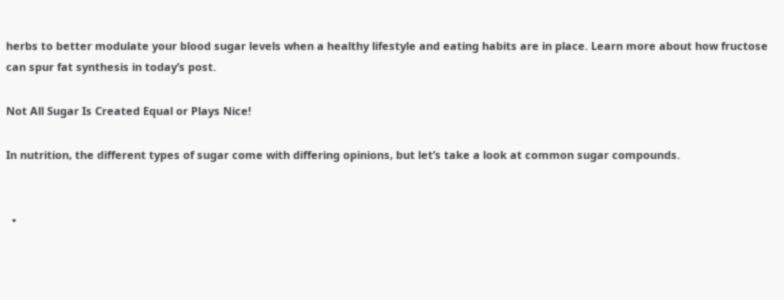herbs to better modulate your blood sugar levels when a healthy lifestyle and eating habits are in place. Learn more about how fructose can spur fat synthesis in today’s post.

Not All Sugar Is Created Equal or Plays Nice!

In nutrition, the different types of sugar come with differing opinions, but let’s take a look at common sugar compounds.


  •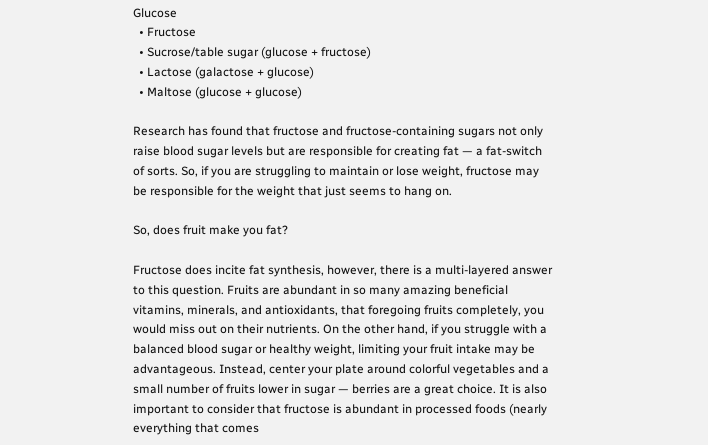Glucose
  • Fructose
  • Sucrose/table sugar (glucose + fructose)
  • Lactose (galactose + glucose)
  • Maltose (glucose + glucose)

Research has found that fructose and fructose-containing sugars not only raise blood sugar levels but are responsible for creating fat — a fat-switch of sorts. So, if you are struggling to maintain or lose weight, fructose may be responsible for the weight that just seems to hang on.

So, does fruit make you fat?

Fructose does incite fat synthesis, however, there is a multi-layered answer to this question. Fruits are abundant in so many amazing beneficial vitamins, minerals, and antioxidants, that foregoing fruits completely, you would miss out on their nutrients. On the other hand, if you struggle with a balanced blood sugar or healthy weight, limiting your fruit intake may be advantageous. Instead, center your plate around colorful vegetables and a small number of fruits lower in sugar — berries are a great choice. It is also important to consider that fructose is abundant in processed foods (nearly everything that comes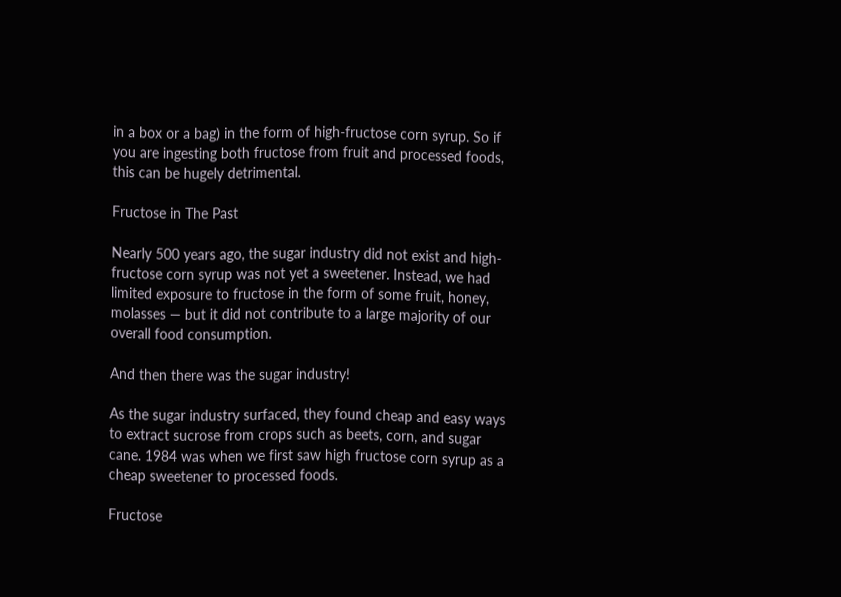in a box or a bag) in the form of high-fructose corn syrup. So if you are ingesting both fructose from fruit and processed foods, this can be hugely detrimental.

Fructose in The Past

Nearly 500 years ago, the sugar industry did not exist and high-fructose corn syrup was not yet a sweetener. Instead, we had limited exposure to fructose in the form of some fruit, honey, molasses — but it did not contribute to a large majority of our overall food consumption.

And then there was the sugar industry!

As the sugar industry surfaced, they found cheap and easy ways to extract sucrose from crops such as beets, corn, and sugar cane. 1984 was when we first saw high fructose corn syrup as a cheap sweetener to processed foods.

Fructose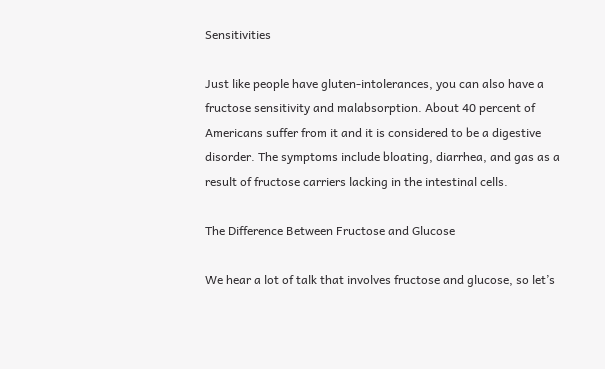Sensitivities

Just like people have gluten-intolerances, you can also have a fructose sensitivity and malabsorption. About 40 percent of Americans suffer from it and it is considered to be a digestive disorder. The symptoms include bloating, diarrhea, and gas as a result of fructose carriers lacking in the intestinal cells.

The Difference Between Fructose and Glucose

We hear a lot of talk that involves fructose and glucose, so let’s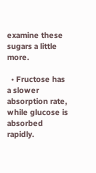examine these sugars a little more.

  • Fructose has a slower absorption rate, while glucose is absorbed rapidly.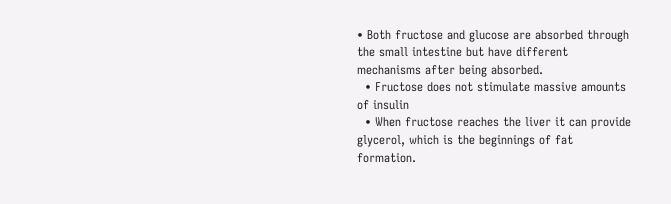• Both fructose and glucose are absorbed through the small intestine but have different mechanisms after being absorbed.
  • Fructose does not stimulate massive amounts of insulin
  • When fructose reaches the liver it can provide glycerol, which is the beginnings of fat formation.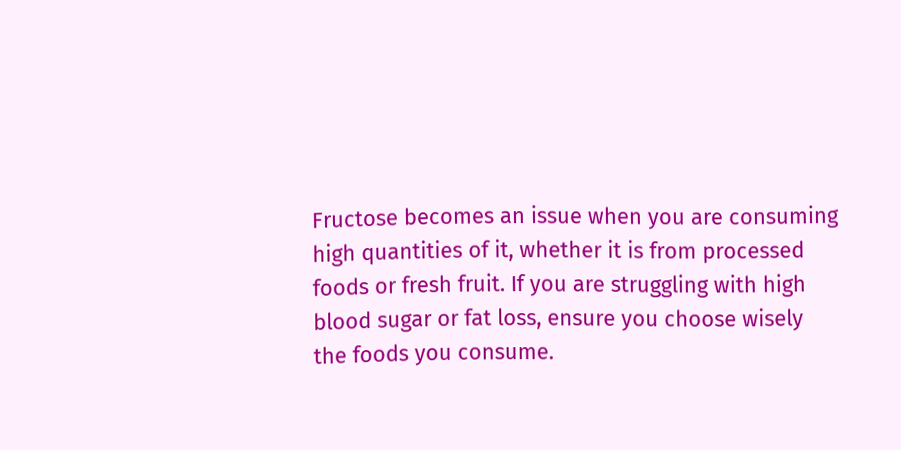Fructose becomes an issue when you are consuming high quantities of it, whether it is from processed foods or fresh fruit. If you are struggling with high blood sugar or fat loss, ensure you choose wisely the foods you consume.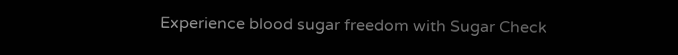Experience blood sugar freedom with Sugar Check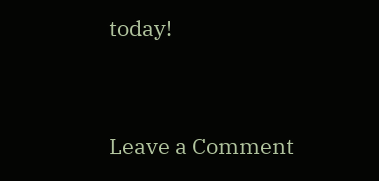today!


Leave a Comment